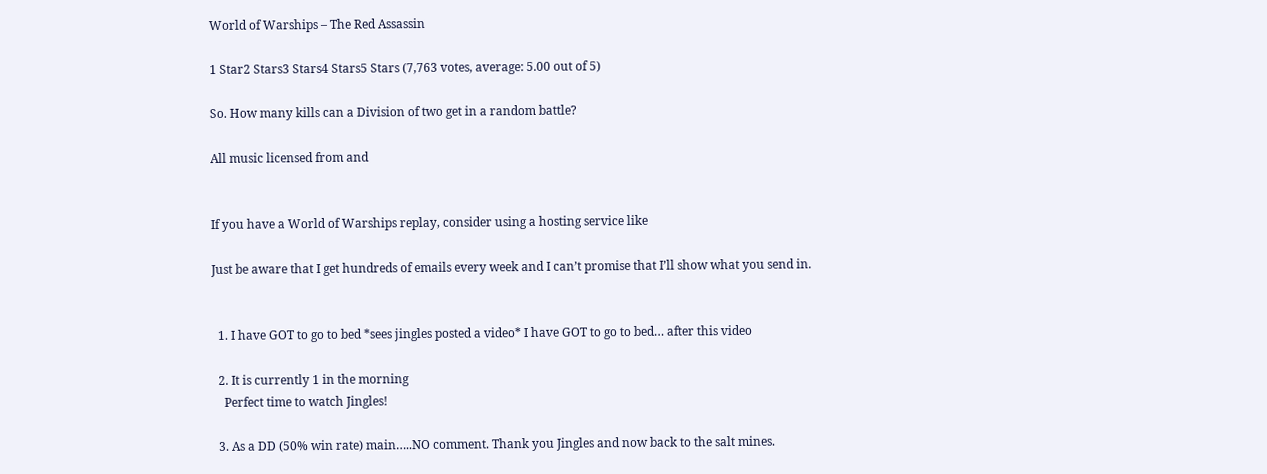World of Warships – The Red Assassin

1 Star2 Stars3 Stars4 Stars5 Stars (7,763 votes, average: 5.00 out of 5)

So. How many kills can a Division of two get in a random battle?

All music licensed from and


If you have a World of Warships replay, consider using a hosting service like

Just be aware that I get hundreds of emails every week and I can’t promise that I’ll show what you send in.


  1. I have GOT to go to bed *sees jingles posted a video* I have GOT to go to bed… after this video

  2. It is currently 1 in the morning
    Perfect time to watch Jingles!

  3. As a DD (50% win rate) main…..NO comment. Thank you Jingles and now back to the salt mines.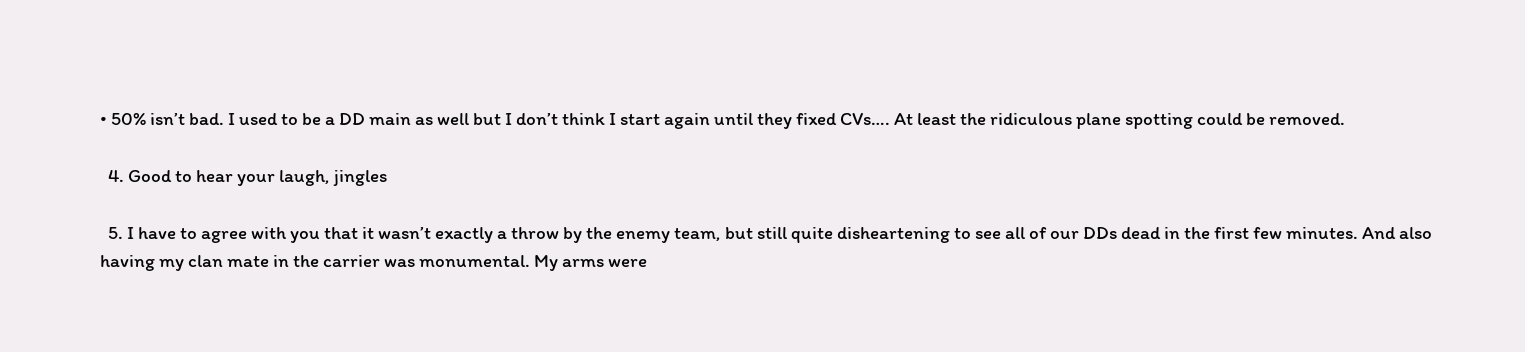• 50% isn’t bad. I used to be a DD main as well but I don’t think I start again until they fixed CVs…. At least the ridiculous plane spotting could be removed.

  4. Good to hear your laugh, jingles

  5. I have to agree with you that it wasn’t exactly a throw by the enemy team, but still quite disheartening to see all of our DDs dead in the first few minutes. And also having my clan mate in the carrier was monumental. My arms were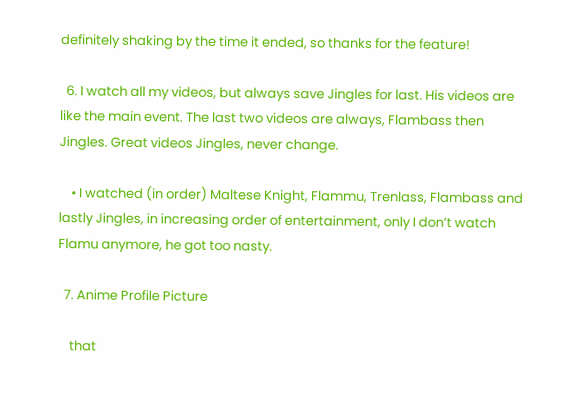definitely shaking by the time it ended, so thanks for the feature!

  6. I watch all my videos, but always save Jingles for last. His videos are like the main event. The last two videos are always, Flambass then Jingles. Great videos Jingles, never change.

    • I watched (in order) Maltese Knight, Flammu, Trenlass, Flambass and lastly Jingles, in increasing order of entertainment, only I don’t watch Flamu anymore, he got too nasty.

  7. Anime Profile Picture

    that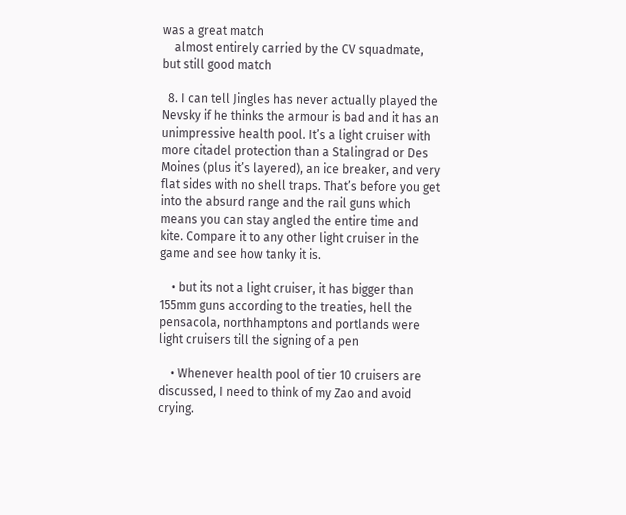was a great match
    almost entirely carried by the CV squadmate, but still good match

  8. I can tell Jingles has never actually played the Nevsky if he thinks the armour is bad and it has an unimpressive health pool. It’s a light cruiser with more citadel protection than a Stalingrad or Des Moines (plus it’s layered), an ice breaker, and very flat sides with no shell traps. That’s before you get into the absurd range and the rail guns which means you can stay angled the entire time and kite. Compare it to any other light cruiser in the game and see how tanky it is.

    • but its not a light cruiser, it has bigger than 155mm guns according to the treaties, hell the pensacola, northhamptons and portlands were light cruisers till the signing of a pen

    • Whenever health pool of tier 10 cruisers are discussed, I need to think of my Zao and avoid crying.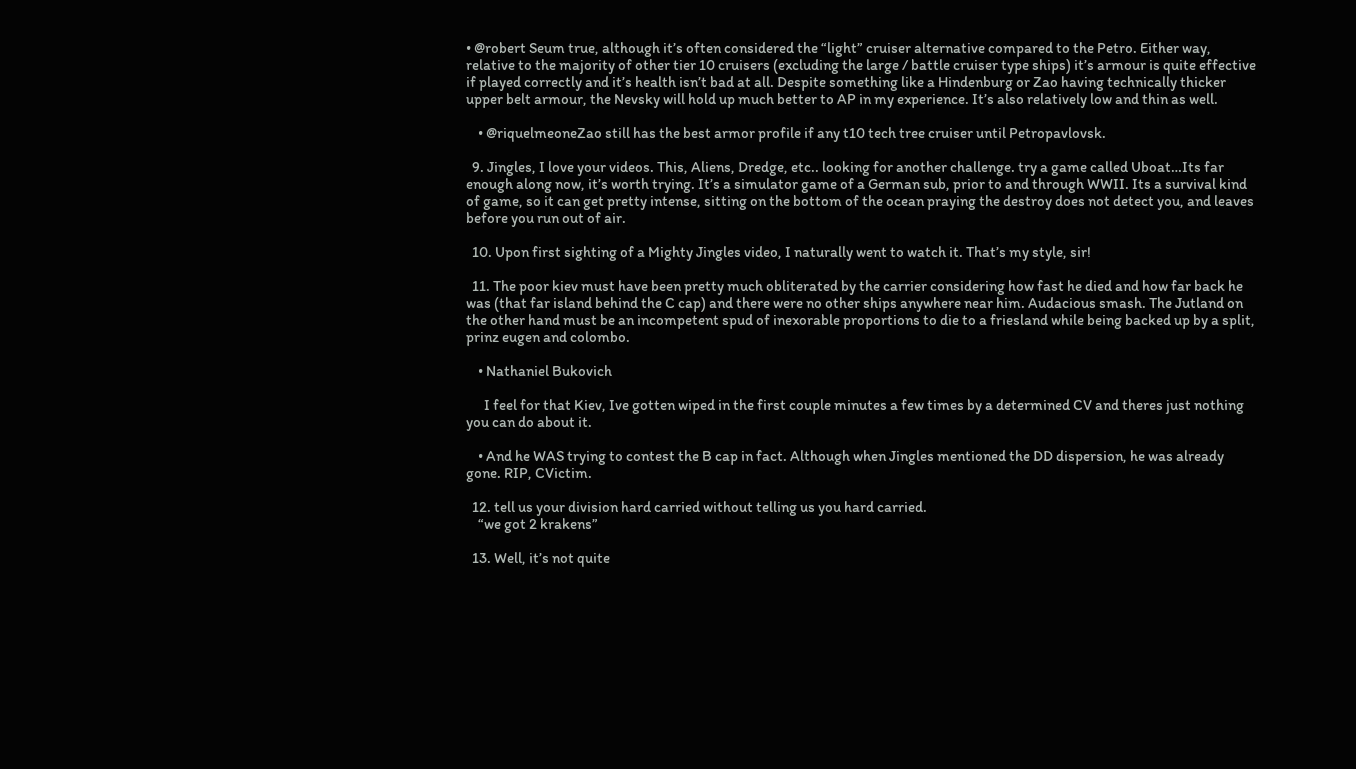• @robert Seum true, although it’s often considered the “light” cruiser alternative compared to the Petro. Either way, relative to the majority of other tier 10 cruisers (excluding the large / battle cruiser type ships) it’s armour is quite effective if played correctly and it’s health isn’t bad at all. Despite something like a Hindenburg or Zao having technically thicker upper belt armour, the Nevsky will hold up much better to AP in my experience. It’s also relatively low and thin as well.

    • @riquelmeoneZao still has the best armor profile if any t10 tech tree cruiser until Petropavlovsk.

  9. Jingles, I love your videos. This, Aliens, Dredge, etc.. looking for another challenge. try a game called Uboat…Its far enough along now, it’s worth trying. It’s a simulator game of a German sub, prior to and through WWII. Its a survival kind of game, so it can get pretty intense, sitting on the bottom of the ocean praying the destroy does not detect you, and leaves before you run out of air.

  10. Upon first sighting of a Mighty Jingles video, I naturally went to watch it. That’s my style, sir!

  11. The poor kiev must have been pretty much obliterated by the carrier considering how fast he died and how far back he was (that far island behind the C cap) and there were no other ships anywhere near him. Audacious smash. The Jutland on the other hand must be an incompetent spud of inexorable proportions to die to a friesland while being backed up by a split, prinz eugen and colombo.

    • Nathaniel Bukovich

      I feel for that Kiev, Ive gotten wiped in the first couple minutes a few times by a determined CV and theres just nothing you can do about it.

    • And he WAS trying to contest the B cap in fact. Although when Jingles mentioned the DD dispersion, he was already gone. RIP, CVictim.

  12. tell us your division hard carried without telling us you hard carried.
    “we got 2 krakens”

  13. Well, it’s not quite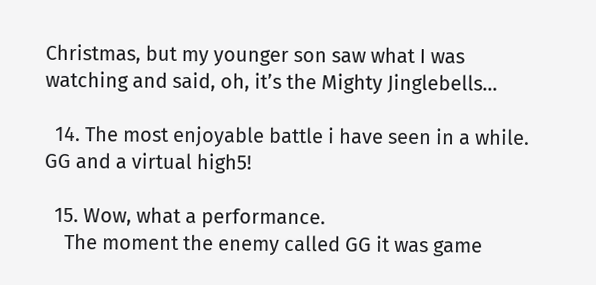Christmas, but my younger son saw what I was watching and said, oh, it’s the Mighty Jinglebells…

  14. The most enjoyable battle i have seen in a while. GG and a virtual high5!

  15. Wow, what a performance.
    The moment the enemy called GG it was game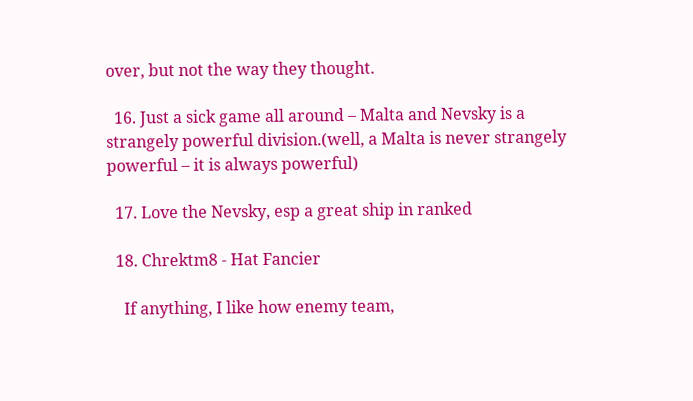over, but not the way they thought.

  16. Just a sick game all around – Malta and Nevsky is a strangely powerful division.(well, a Malta is never strangely powerful – it is always powerful)

  17. Love the Nevsky, esp a great ship in ranked

  18. Chrektm8 - Hat Fancier

    If anything, I like how enemy team,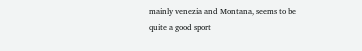mainly venezia and Montana, seems to be quite a good sport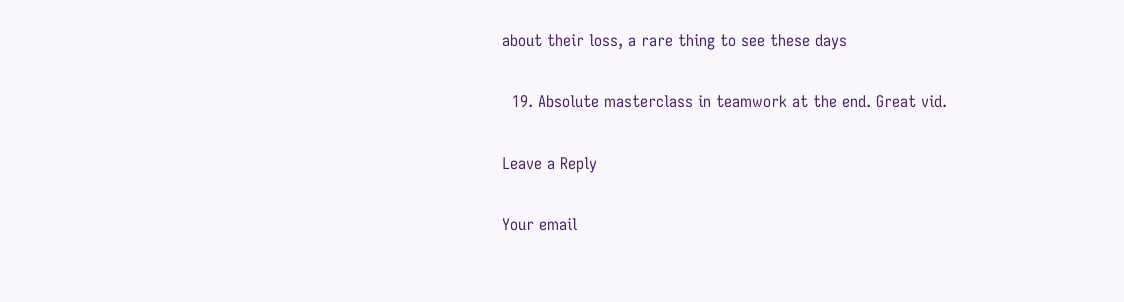about their loss, a rare thing to see these days

  19. Absolute masterclass in teamwork at the end. Great vid.

Leave a Reply

Your email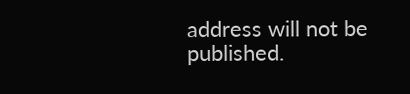address will not be published.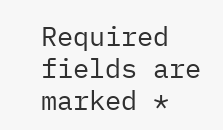Required fields are marked *